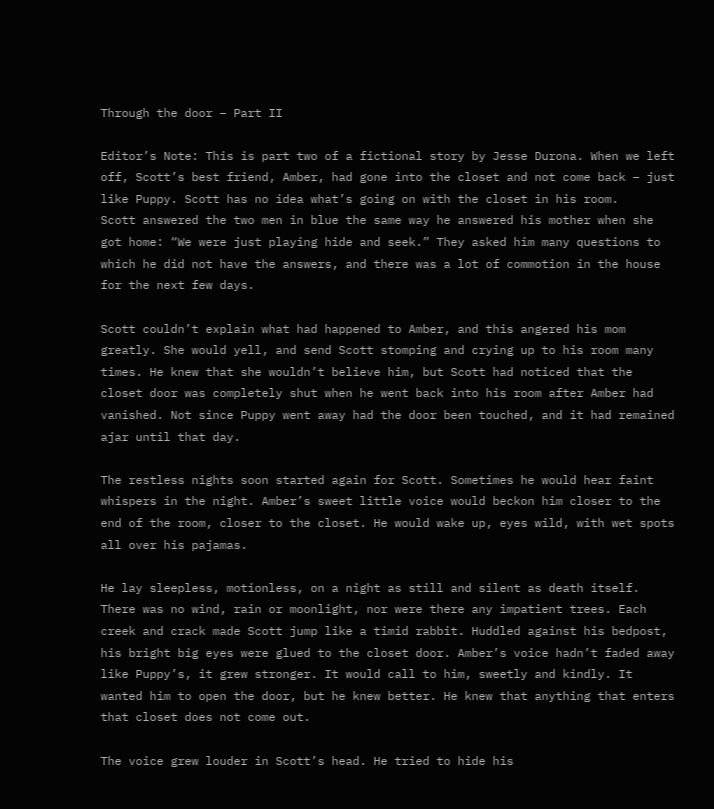Through the door – Part II

Editor’s Note: This is part two of a fictional story by Jesse Durona. When we left off, Scott’s best friend, Amber, had gone into the closet and not come back – just like Puppy. Scott has no idea what’s going on with the closet in his room.
Scott answered the two men in blue the same way he answered his mother when she got home: “We were just playing hide and seek.” They asked him many questions to which he did not have the answers, and there was a lot of commotion in the house for the next few days.

Scott couldn’t explain what had happened to Amber, and this angered his mom greatly. She would yell, and send Scott stomping and crying up to his room many times. He knew that she wouldn’t believe him, but Scott had noticed that the closet door was completely shut when he went back into his room after Amber had vanished. Not since Puppy went away had the door been touched, and it had remained ajar until that day.

The restless nights soon started again for Scott. Sometimes he would hear faint whispers in the night. Amber’s sweet little voice would beckon him closer to the end of the room, closer to the closet. He would wake up, eyes wild, with wet spots all over his pajamas.

He lay sleepless, motionless, on a night as still and silent as death itself. There was no wind, rain or moonlight, nor were there any impatient trees. Each creek and crack made Scott jump like a timid rabbit. Huddled against his bedpost, his bright big eyes were glued to the closet door. Amber’s voice hadn’t faded away like Puppy’s, it grew stronger. It would call to him, sweetly and kindly. It wanted him to open the door, but he knew better. He knew that anything that enters that closet does not come out.

The voice grew louder in Scott’s head. He tried to hide his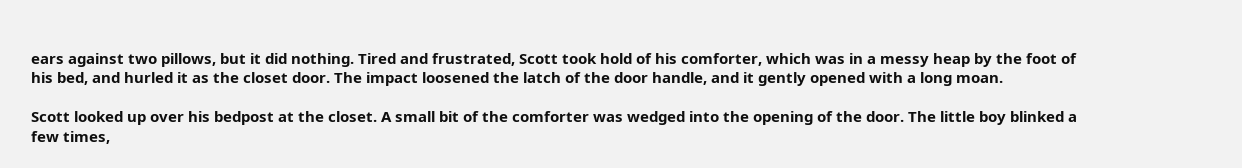ears against two pillows, but it did nothing. Tired and frustrated, Scott took hold of his comforter, which was in a messy heap by the foot of his bed, and hurled it as the closet door. The impact loosened the latch of the door handle, and it gently opened with a long moan.

Scott looked up over his bedpost at the closet. A small bit of the comforter was wedged into the opening of the door. The little boy blinked a few times,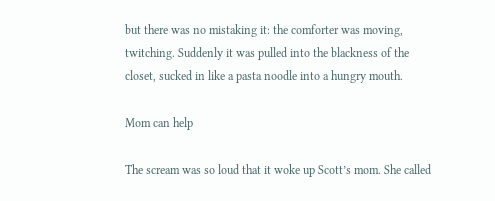but there was no mistaking it: the comforter was moving, twitching. Suddenly it was pulled into the blackness of the closet, sucked in like a pasta noodle into a hungry mouth.

Mom can help

The scream was so loud that it woke up Scott’s mom. She called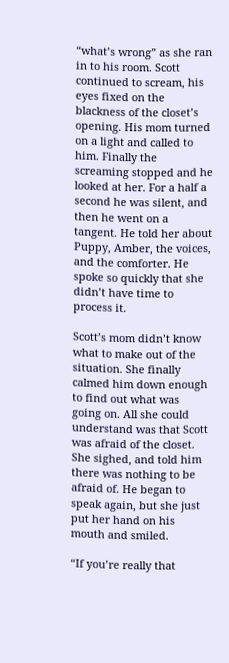“what’s wrong” as she ran in to his room. Scott continued to scream, his eyes fixed on the blackness of the closet’s opening. His mom turned on a light and called to him. Finally the screaming stopped and he looked at her. For a half a second he was silent, and then he went on a tangent. He told her about Puppy, Amber, the voices, and the comforter. He spoke so quickly that she didn’t have time to process it.

Scott’s mom didn’t know what to make out of the situation. She finally calmed him down enough to find out what was going on. All she could understand was that Scott was afraid of the closet. She sighed, and told him there was nothing to be afraid of. He began to speak again, but she just put her hand on his mouth and smiled.

“If you’re really that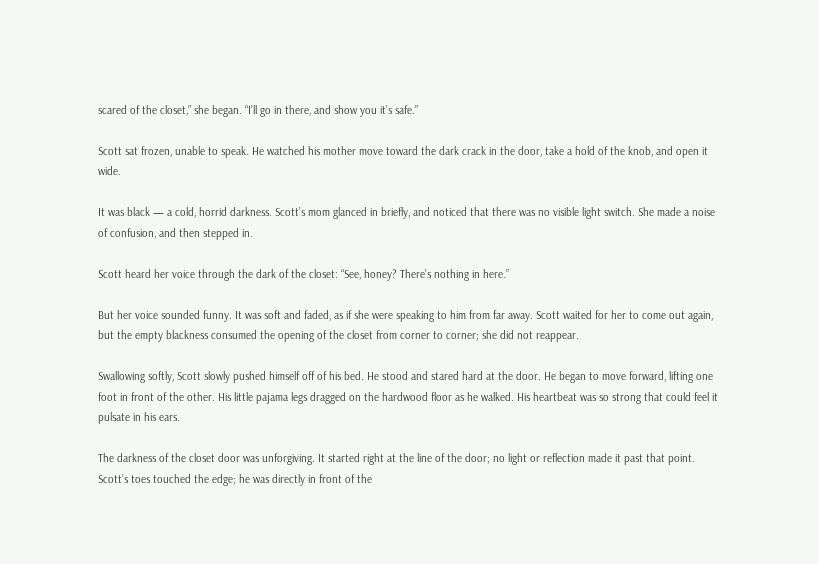scared of the closet,” she began. “I’ll go in there, and show you it’s safe.”

Scott sat frozen, unable to speak. He watched his mother move toward the dark crack in the door, take a hold of the knob, and open it wide.

It was black — a cold, horrid darkness. Scott’s mom glanced in briefly, and noticed that there was no visible light switch. She made a noise of confusion, and then stepped in.

Scott heard her voice through the dark of the closet: “See, honey? There’s nothing in here.”

But her voice sounded funny. It was soft and faded, as if she were speaking to him from far away. Scott waited for her to come out again, but the empty blackness consumed the opening of the closet from corner to corner; she did not reappear.

Swallowing softly, Scott slowly pushed himself off of his bed. He stood and stared hard at the door. He began to move forward, lifting one foot in front of the other. His little pajama legs dragged on the hardwood floor as he walked. His heartbeat was so strong that could feel it pulsate in his ears.

The darkness of the closet door was unforgiving. It started right at the line of the door; no light or reflection made it past that point. Scott’s toes touched the edge; he was directly in front of the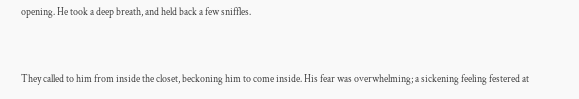opening. He took a deep breath, and held back a few sniffles.



They called to him from inside the closet, beckoning him to come inside. His fear was overwhelming; a sickening feeling festered at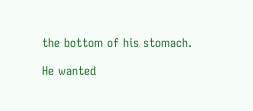the bottom of his stomach.

He wanted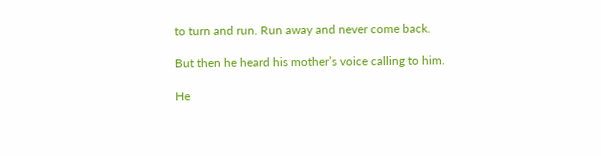to turn and run. Run away and never come back.

But then he heard his mother’s voice calling to him.

He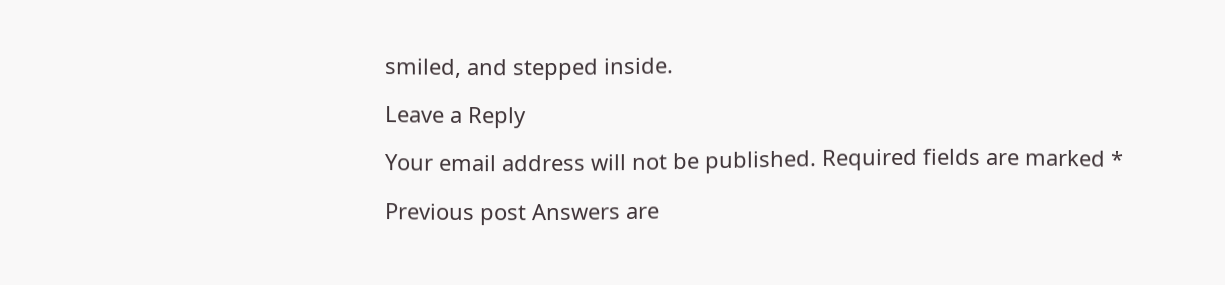smiled, and stepped inside.

Leave a Reply

Your email address will not be published. Required fields are marked *

Previous post Answers are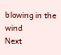blowing in the wind
Next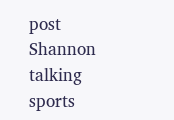post Shannon talking sports